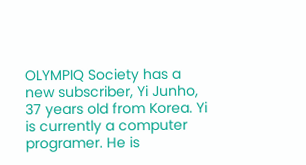OLYMPIQ Society has a new subscriber, Yi Junho, 37 years old from Korea. Yi is currently a computer programer. He is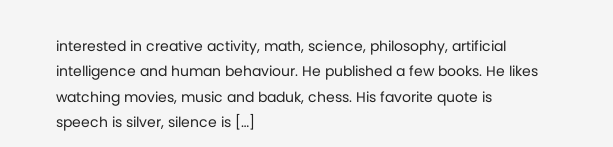interested in creative activity, math, science, philosophy, artificial intelligence and human behaviour. He published a few books. He likes watching movies, music and baduk, chess. His favorite quote is speech is silver, silence is […]